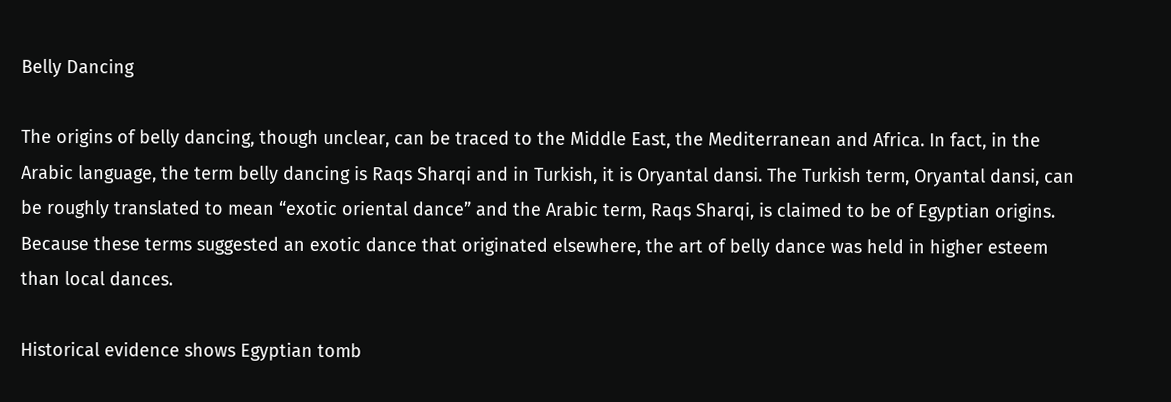Belly Dancing

The origins of belly dancing, though unclear, can be traced to the Middle East, the Mediterranean and Africa. In fact, in the Arabic language, the term belly dancing is Raqs Sharqi and in Turkish, it is Oryantal dansi. The Turkish term, Oryantal dansi, can be roughly translated to mean “exotic oriental dance” and the Arabic term, Raqs Sharqi, is claimed to be of Egyptian origins. Because these terms suggested an exotic dance that originated elsewhere, the art of belly dance was held in higher esteem than local dances.

Historical evidence shows Egyptian tomb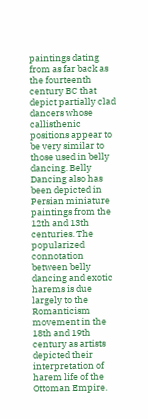paintings dating from as far back as the fourteenth century BC that depict partially clad dancers whose callisthenic positions appear to be very similar to those used in belly dancing. Belly Dancing also has been depicted in Persian miniature paintings from the 12th and 13th centuries. The popularized connotation between belly dancing and exotic harems is due largely to the Romanticism movement in the 18th and 19th century as artists depicted their interpretation of harem life of the Ottoman Empire.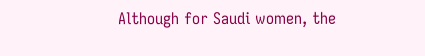Although for Saudi women, the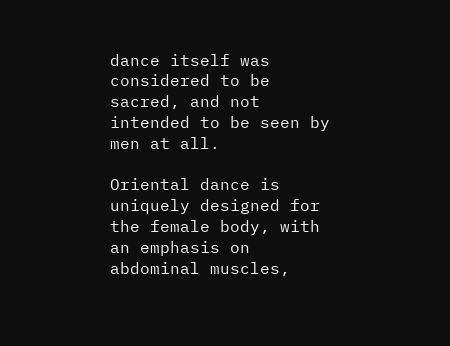dance itself was considered to be sacred, and not intended to be seen by men at all.

Oriental dance is uniquely designed for the female body, with an emphasis on abdominal muscles,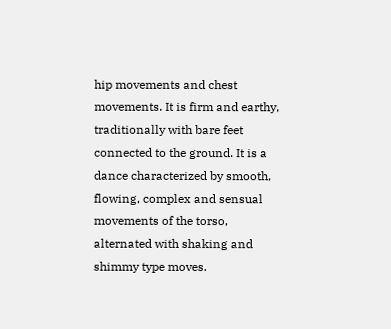hip movements and chest movements. It is firm and earthy, traditionally with bare feet connected to the ground. It is a dance characterized by smooth, flowing, complex and sensual movements of the torso, alternated with shaking and shimmy type moves.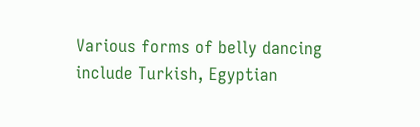Various forms of belly dancing include Turkish, Egyptian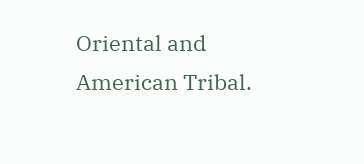Oriental and American Tribal.